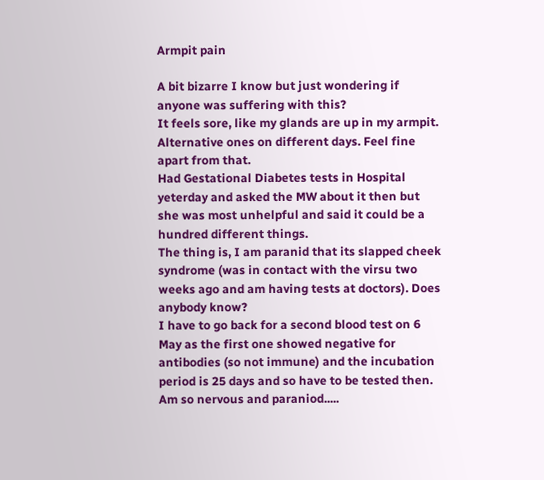Armpit pain

A bit bizarre I know but just wondering if anyone was suffering with this?
It feels sore, like my glands are up in my armpit. Alternative ones on different days. Feel fine apart from that.
Had Gestational Diabetes tests in Hospital yeterday and asked the MW about it then but she was most unhelpful and said it could be a hundred different things.
The thing is, I am paranid that its slapped cheek syndrome (was in contact with the virsu two weeks ago and am having tests at doctors). Does anybody know?
I have to go back for a second blood test on 6 May as the first one showed negative for antibodies (so not immune) and the incubation period is 25 days and so have to be tested then.
Am so nervous and paraniod.....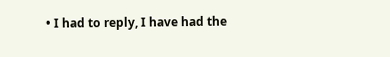• I had to reply, I have had the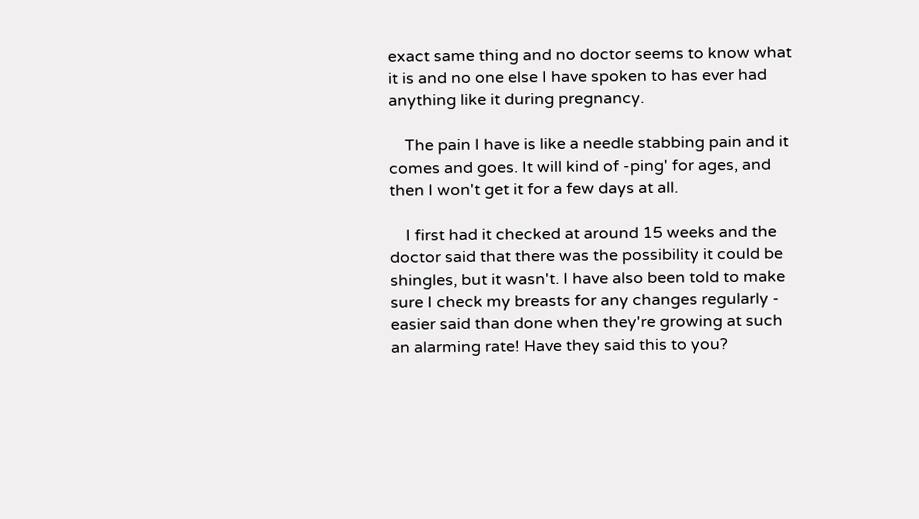exact same thing and no doctor seems to know what it is and no one else I have spoken to has ever had anything like it during pregnancy.

    The pain I have is like a needle stabbing pain and it comes and goes. It will kind of -ping' for ages, and then I won't get it for a few days at all.

    I first had it checked at around 15 weeks and the doctor said that there was the possibility it could be shingles, but it wasn't. I have also been told to make sure I check my breasts for any changes regularly - easier said than done when they're growing at such an alarming rate! Have they said this to you?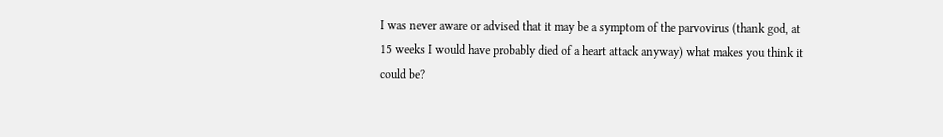I was never aware or advised that it may be a symptom of the parvovirus (thank god, at 15 weeks I would have probably died of a heart attack anyway) what makes you think it could be?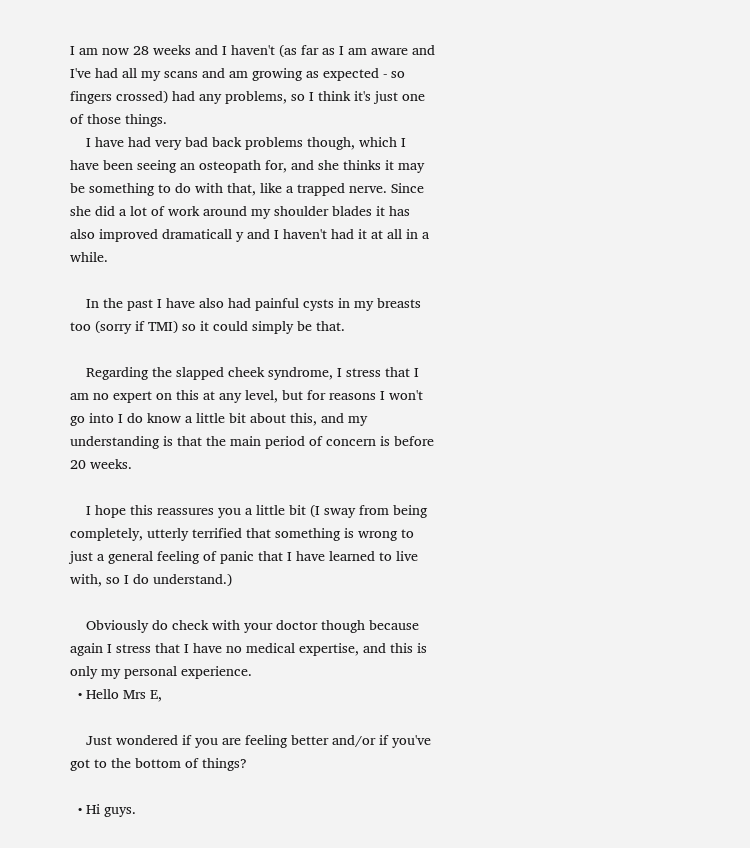I am now 28 weeks and I haven't (as far as I am aware and I've had all my scans and am growing as expected - so fingers crossed) had any problems, so I think it's just one of those things.
    I have had very bad back problems though, which I have been seeing an osteopath for, and she thinks it may be something to do with that, like a trapped nerve. Since she did a lot of work around my shoulder blades it has also improved dramaticall y and I haven't had it at all in a while.

    In the past I have also had painful cysts in my breasts too (sorry if TMI) so it could simply be that.

    Regarding the slapped cheek syndrome, I stress that I am no expert on this at any level, but for reasons I won't go into I do know a little bit about this, and my understanding is that the main period of concern is before 20 weeks.

    I hope this reassures you a little bit (I sway from being completely, utterly terrified that something is wrong to just a general feeling of panic that I have learned to live with, so I do understand.)

    Obviously do check with your doctor though because again I stress that I have no medical expertise, and this is only my personal experience.
  • Hello Mrs E,

    Just wondered if you are feeling better and/or if you've got to the bottom of things?

  • Hi guys.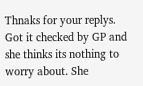Thnaks for your replys. Got it checked by GP and she thinks its nothing to worry about. She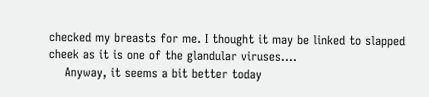checked my breasts for me. I thought it may be linked to slapped cheek as it is one of the glandular viruses....
    Anyway, it seems a bit better today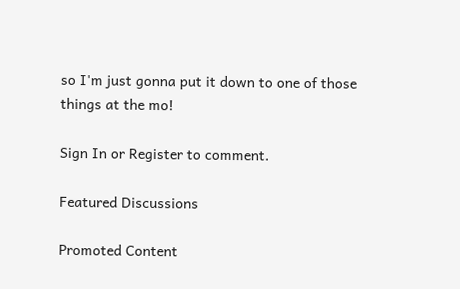so I'm just gonna put it down to one of those things at the mo!

Sign In or Register to comment.

Featured Discussions

Promoted Content